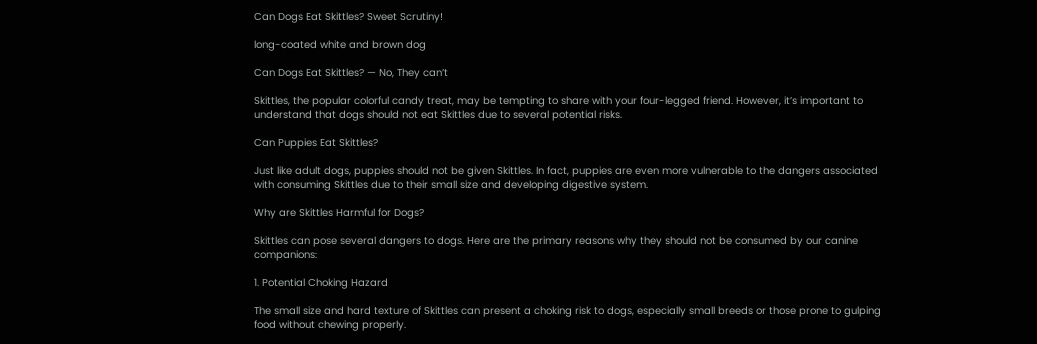Can Dogs Eat Skittles? Sweet Scrutiny!

long-coated white and brown dog

Can Dogs Eat Skittles? — No, They can’t

Skittles, the popular colorful candy treat, may be tempting to share with your four-legged friend. However, it’s important to understand that dogs should not eat Skittles due to several potential risks.

Can Puppies Eat Skittles?

Just like adult dogs, puppies should not be given Skittles. In fact, puppies are even more vulnerable to the dangers associated with consuming Skittles due to their small size and developing digestive system.

Why are Skittles Harmful for Dogs?

Skittles can pose several dangers to dogs. Here are the primary reasons why they should not be consumed by our canine companions:

1. Potential Choking Hazard

The small size and hard texture of Skittles can present a choking risk to dogs, especially small breeds or those prone to gulping food without chewing properly.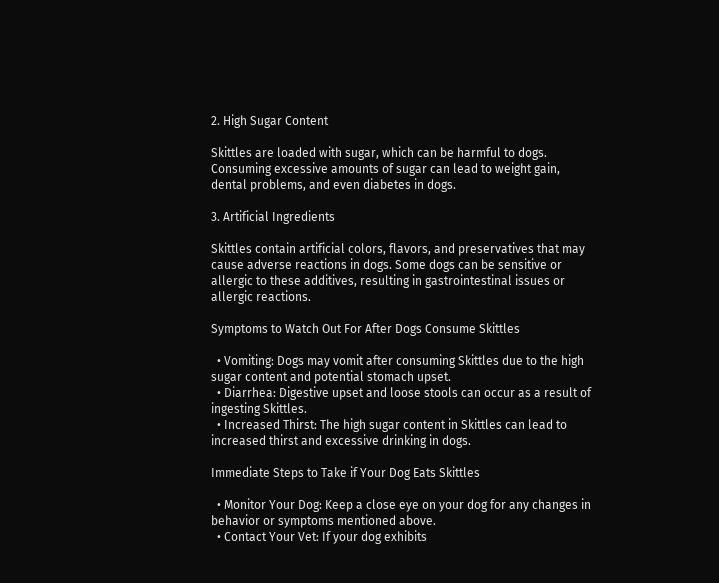2. High Sugar Content

Skittles are loaded with sugar, which can be harmful to dogs. Consuming excessive amounts of sugar can lead to weight gain, dental problems, and even diabetes in dogs.

3. Artificial Ingredients

Skittles contain artificial colors, flavors, and preservatives that may cause adverse reactions in dogs. Some dogs can be sensitive or allergic to these additives, resulting in gastrointestinal issues or allergic reactions.

Symptoms to Watch Out For After Dogs Consume Skittles

  • Vomiting: Dogs may vomit after consuming Skittles due to the high sugar content and potential stomach upset.
  • Diarrhea: Digestive upset and loose stools can occur as a result of ingesting Skittles.
  • Increased Thirst: The high sugar content in Skittles can lead to increased thirst and excessive drinking in dogs.

Immediate Steps to Take if Your Dog Eats Skittles

  • Monitor Your Dog: Keep a close eye on your dog for any changes in behavior or symptoms mentioned above.
  • Contact Your Vet: If your dog exhibits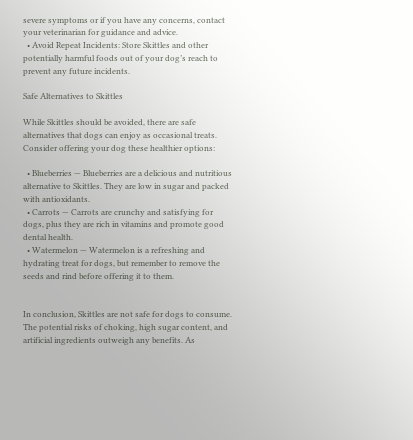severe symptoms or if you have any concerns, contact your veterinarian for guidance and advice.
  • Avoid Repeat Incidents: Store Skittles and other potentially harmful foods out of your dog’s reach to prevent any future incidents.

Safe Alternatives to Skittles

While Skittles should be avoided, there are safe alternatives that dogs can enjoy as occasional treats. Consider offering your dog these healthier options:

  • Blueberries — Blueberries are a delicious and nutritious alternative to Skittles. They are low in sugar and packed with antioxidants.
  • Carrots — Carrots are crunchy and satisfying for dogs, plus they are rich in vitamins and promote good dental health.
  • Watermelon — Watermelon is a refreshing and hydrating treat for dogs, but remember to remove the seeds and rind before offering it to them.


In conclusion, Skittles are not safe for dogs to consume. The potential risks of choking, high sugar content, and artificial ingredients outweigh any benefits. As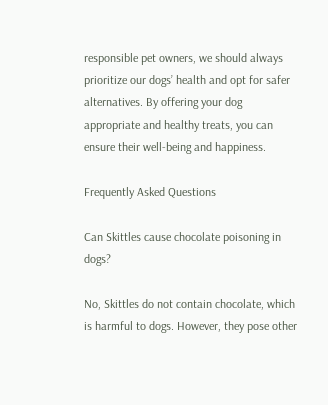responsible pet owners, we should always prioritize our dogs’ health and opt for safer alternatives. By offering your dog appropriate and healthy treats, you can ensure their well-being and happiness.

Frequently Asked Questions

Can Skittles cause chocolate poisoning in dogs?

No, Skittles do not contain chocolate, which is harmful to dogs. However, they pose other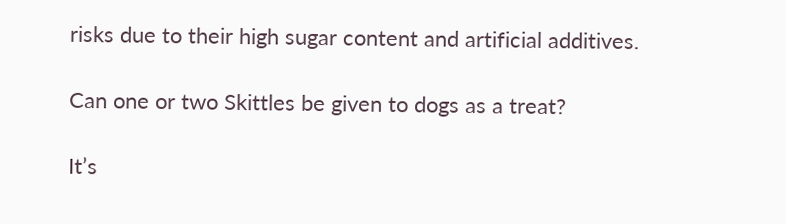risks due to their high sugar content and artificial additives.

Can one or two Skittles be given to dogs as a treat?

It’s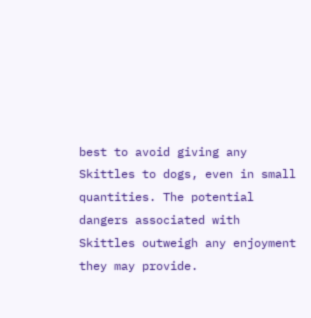best to avoid giving any Skittles to dogs, even in small quantities. The potential dangers associated with Skittles outweigh any enjoyment they may provide.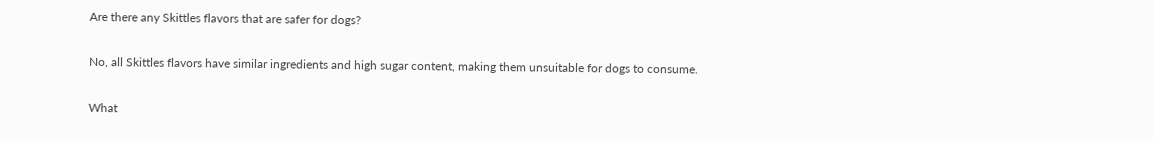Are there any Skittles flavors that are safer for dogs?

No, all Skittles flavors have similar ingredients and high sugar content, making them unsuitable for dogs to consume.

What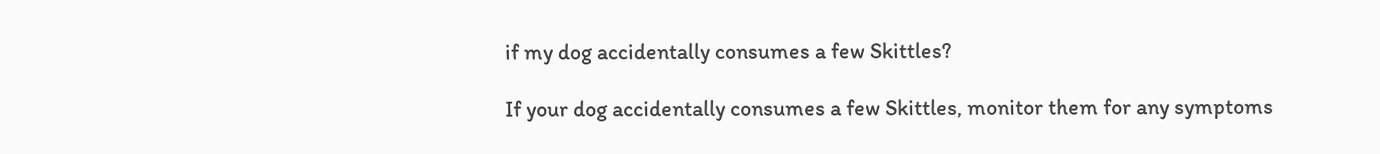if my dog accidentally consumes a few Skittles?

If your dog accidentally consumes a few Skittles, monitor them for any symptoms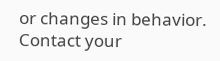or changes in behavior. Contact your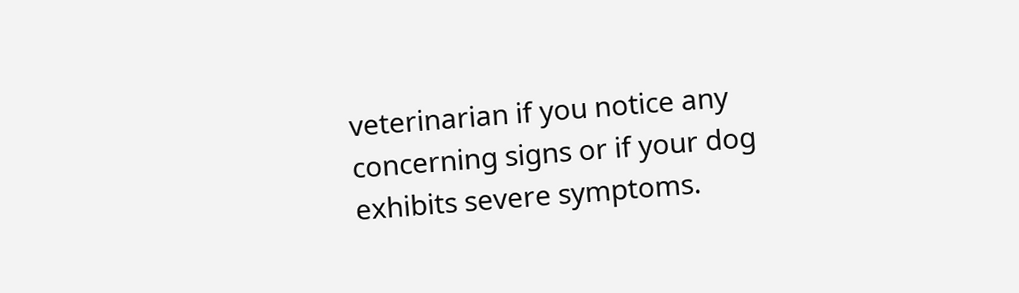veterinarian if you notice any concerning signs or if your dog exhibits severe symptoms.